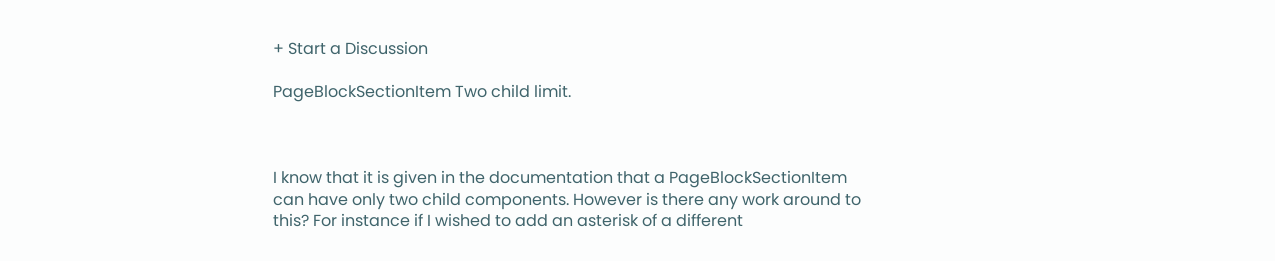+ Start a Discussion

PageBlockSectionItem Two child limit.



I know that it is given in the documentation that a PageBlockSectionItem can have only two child components. However is there any work around to this? For instance if I wished to add an asterisk of a different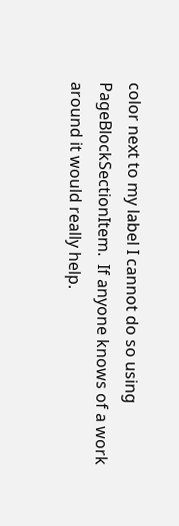color next to my label I cannot do so using PageBlockSectionItem.  If anyone knows of a work around it would really help.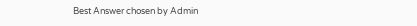Best Answer chosen by Admin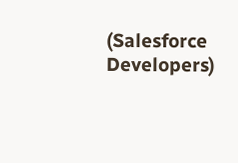(Salesforce Developers)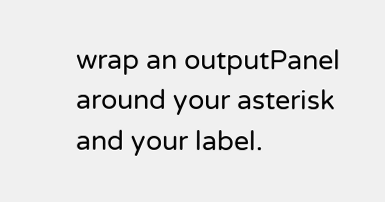wrap an outputPanel around your asterisk and your label.